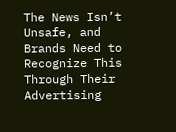The News Isn’t Unsafe, and Brands Need to Recognize This Through Their Advertising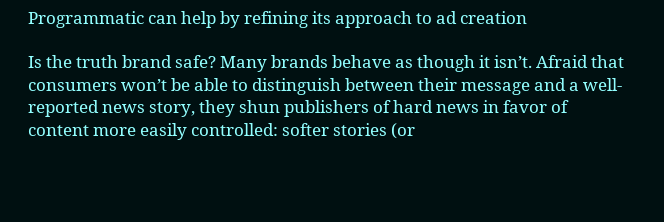Programmatic can help by refining its approach to ad creation

Is the truth brand safe? Many brands behave as though it isn’t. Afraid that consumers won’t be able to distinguish between their message and a well-reported news story, they shun publishers of hard news in favor of content more easily controlled: softer stories (or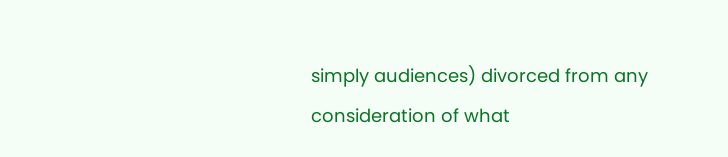simply audiences) divorced from any consideration of what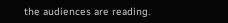the audiences are reading.